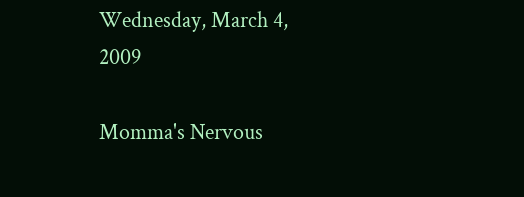Wednesday, March 4, 2009

Momma's Nervous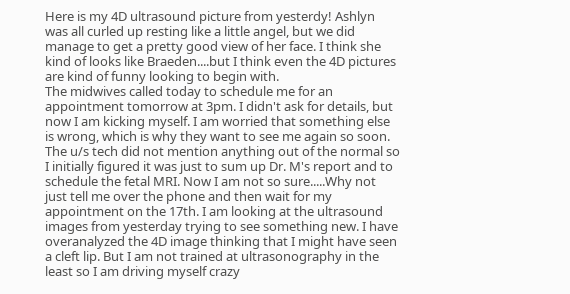Here is my 4D ultrasound picture from yesterdy! Ashlyn was all curled up resting like a little angel, but we did manage to get a pretty good view of her face. I think she kind of looks like Braeden....but I think even the 4D pictures are kind of funny looking to begin with.
The midwives called today to schedule me for an appointment tomorrow at 3pm. I didn't ask for details, but now I am kicking myself. I am worried that something else is wrong, which is why they want to see me again so soon. The u/s tech did not mention anything out of the normal so I initially figured it was just to sum up Dr. M's report and to schedule the fetal MRI. Now I am not so sure.....Why not just tell me over the phone and then wait for my appointment on the 17th. I am looking at the ultrasound images from yesterday trying to see something new. I have overanalyzed the 4D image thinking that I might have seen a cleft lip. But I am not trained at ultrasonography in the least so I am driving myself crazy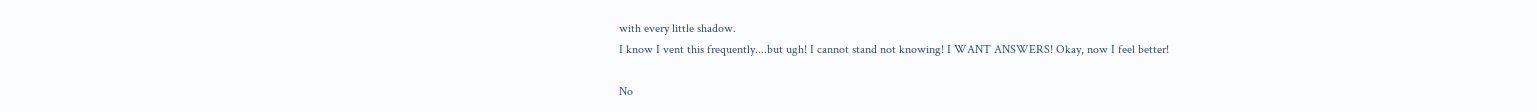with every little shadow.
I know I vent this frequently....but ugh! I cannot stand not knowing! I WANT ANSWERS! Okay, now I feel better!

No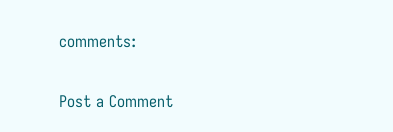comments:

Post a Comment